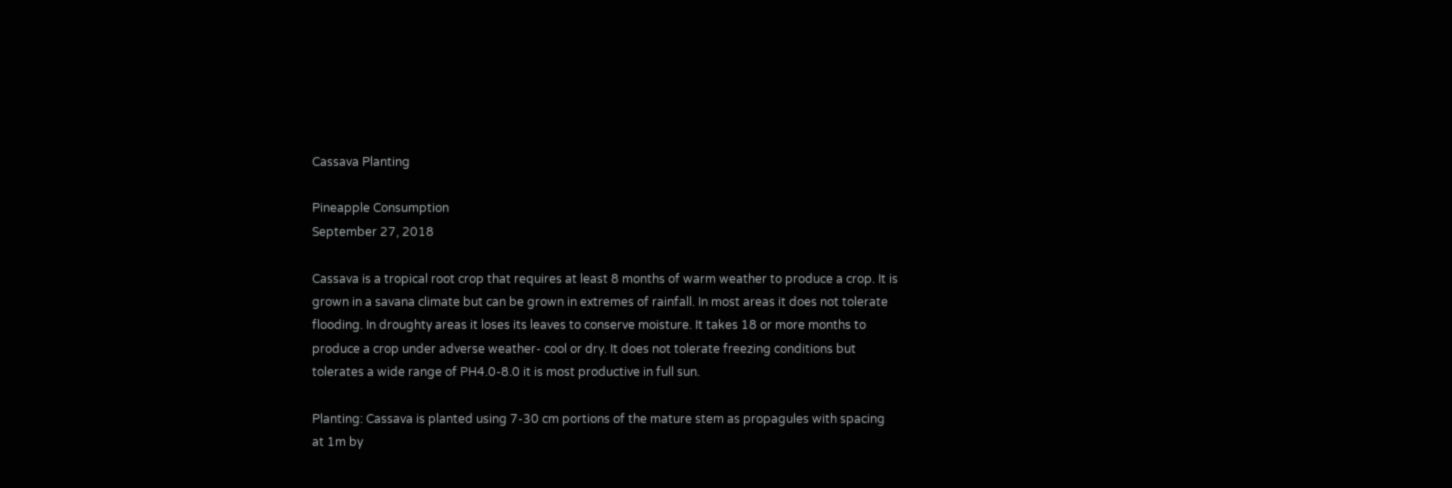Cassava Planting

Pineapple Consumption
September 27, 2018

Cassava is a tropical root crop that requires at least 8 months of warm weather to produce a crop. It is grown in a savana climate but can be grown in extremes of rainfall. In most areas it does not tolerate flooding. In droughty areas it loses its leaves to conserve moisture. It takes 18 or more months to produce a crop under adverse weather- cool or dry. It does not tolerate freezing conditions but tolerates a wide range of PH4.0-8.0 it is most productive in full sun.

Planting: Cassava is planted using 7-30 cm portions of the mature stem as propagules with spacing at 1m by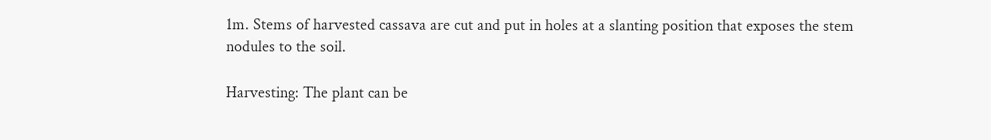1m. Stems of harvested cassava are cut and put in holes at a slanting position that exposes the stem nodules to the soil.

Harvesting: The plant can be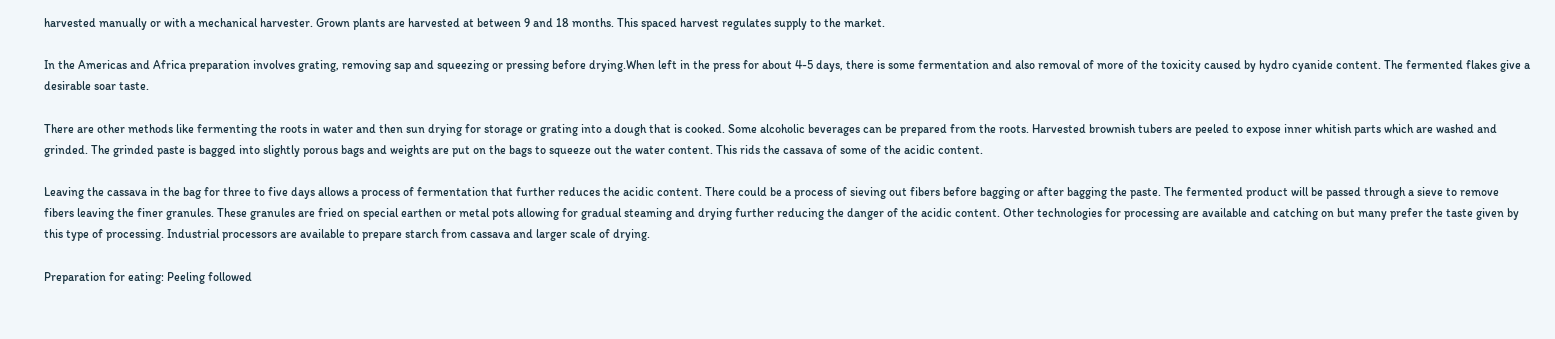harvested manually or with a mechanical harvester. Grown plants are harvested at between 9 and 18 months. This spaced harvest regulates supply to the market.

In the Americas and Africa preparation involves grating, removing sap and squeezing or pressing before drying.When left in the press for about 4-5 days, there is some fermentation and also removal of more of the toxicity caused by hydro cyanide content. The fermented flakes give a desirable soar taste.

There are other methods like fermenting the roots in water and then sun drying for storage or grating into a dough that is cooked. Some alcoholic beverages can be prepared from the roots. Harvested brownish tubers are peeled to expose inner whitish parts which are washed and grinded. The grinded paste is bagged into slightly porous bags and weights are put on the bags to squeeze out the water content. This rids the cassava of some of the acidic content.

Leaving the cassava in the bag for three to five days allows a process of fermentation that further reduces the acidic content. There could be a process of sieving out fibers before bagging or after bagging the paste. The fermented product will be passed through a sieve to remove fibers leaving the finer granules. These granules are fried on special earthen or metal pots allowing for gradual steaming and drying further reducing the danger of the acidic content. Other technologies for processing are available and catching on but many prefer the taste given by this type of processing. Industrial processors are available to prepare starch from cassava and larger scale of drying.

Preparation for eating: Peeling followed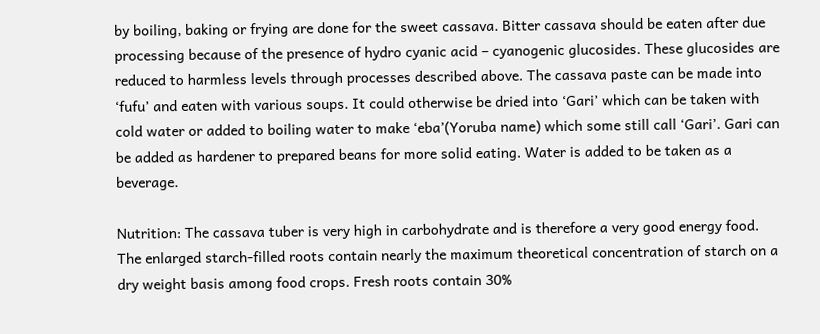by boiling, baking or frying are done for the sweet cassava. Bitter cassava should be eaten after due processing because of the presence of hydro cyanic acid – cyanogenic glucosides. These glucosides are reduced to harmless levels through processes described above. The cassava paste can be made into ‘fufu’ and eaten with various soups. It could otherwise be dried into ‘Gari’ which can be taken with cold water or added to boiling water to make ‘eba’(Yoruba name) which some still call ‘Gari’. Gari can be added as hardener to prepared beans for more solid eating. Water is added to be taken as a beverage.

Nutrition: The cassava tuber is very high in carbohydrate and is therefore a very good energy food. The enlarged starch-filled roots contain nearly the maximum theoretical concentration of starch on a dry weight basis among food crops. Fresh roots contain 30%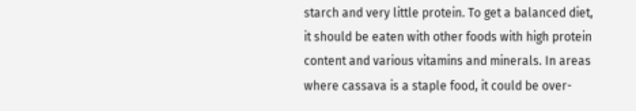starch and very little protein. To get a balanced diet, it should be eaten with other foods with high protein content and various vitamins and minerals. In areas where cassava is a staple food, it could be over-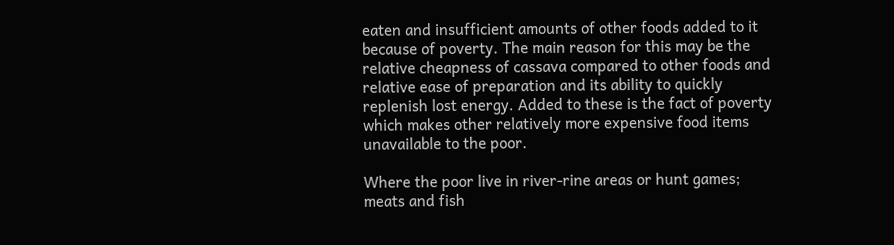eaten and insufficient amounts of other foods added to it because of poverty. The main reason for this may be the relative cheapness of cassava compared to other foods and relative ease of preparation and its ability to quickly replenish lost energy. Added to these is the fact of poverty which makes other relatively more expensive food items unavailable to the poor.

Where the poor live in river-rine areas or hunt games; meats and fish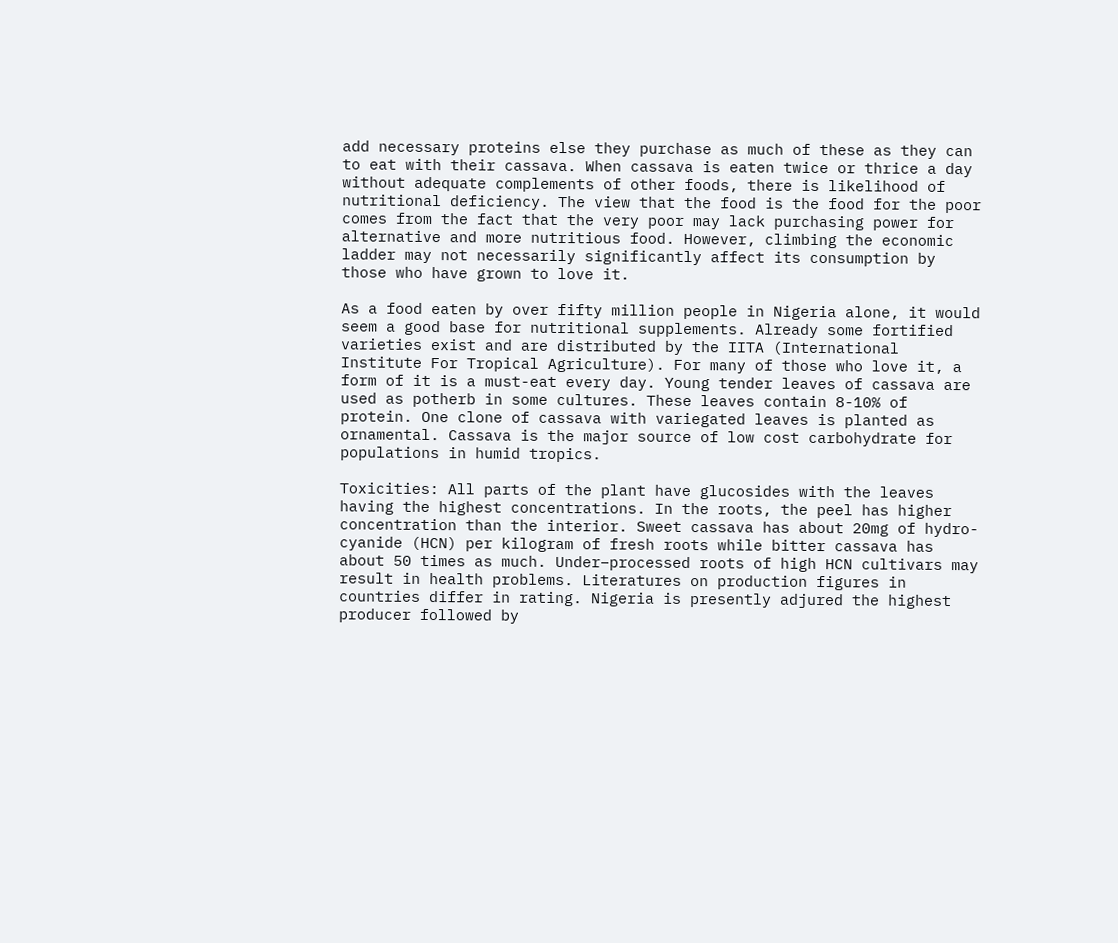add necessary proteins else they purchase as much of these as they can to eat with their cassava. When cassava is eaten twice or thrice a day without adequate complements of other foods, there is likelihood of nutritional deficiency. The view that the food is the food for the poor comes from the fact that the very poor may lack purchasing power for alternative and more nutritious food. However, climbing the economic ladder may not necessarily significantly affect its consumption by those who have grown to love it.

As a food eaten by over fifty million people in Nigeria alone, it would seem a good base for nutritional supplements. Already some fortified varieties exist and are distributed by the IITA (International Institute For Tropical Agriculture). For many of those who love it, a form of it is a must-eat every day. Young tender leaves of cassava are used as potherb in some cultures. These leaves contain 8-10% of protein. One clone of cassava with variegated leaves is planted as ornamental. Cassava is the major source of low cost carbohydrate for populations in humid tropics.

Toxicities: All parts of the plant have glucosides with the leaves having the highest concentrations. In the roots, the peel has higher concentration than the interior. Sweet cassava has about 20mg of hydro-cyanide (HCN) per kilogram of fresh roots while bitter cassava has about 50 times as much. Under–processed roots of high HCN cultivars may result in health problems. Literatures on production figures in countries differ in rating. Nigeria is presently adjured the highest producer followed by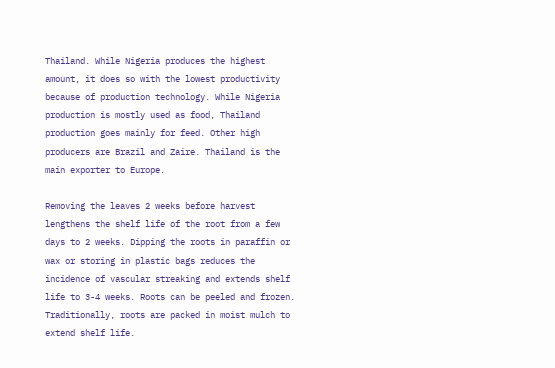Thailand. While Nigeria produces the highest amount, it does so with the lowest productivity because of production technology. While Nigeria production is mostly used as food, Thailand production goes mainly for feed. Other high producers are Brazil and Zaire. Thailand is the main exporter to Europe.

Removing the leaves 2 weeks before harvest lengthens the shelf life of the root from a few days to 2 weeks. Dipping the roots in paraffin or wax or storing in plastic bags reduces the incidence of vascular streaking and extends shelf life to 3-4 weeks. Roots can be peeled and frozen. Traditionally, roots are packed in moist mulch to extend shelf life.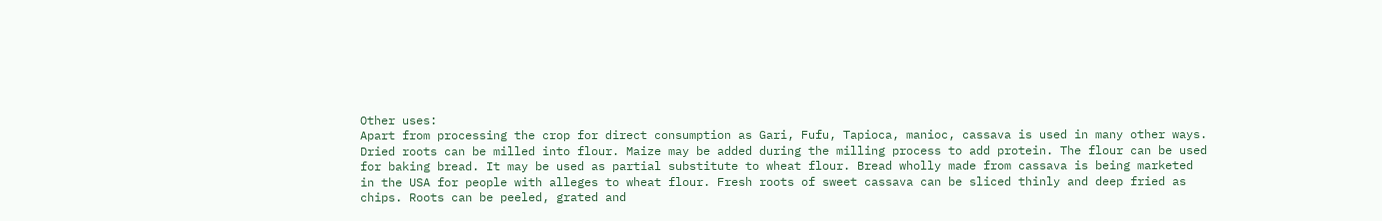Other uses:
Apart from processing the crop for direct consumption as Gari, Fufu, Tapioca, manioc, cassava is used in many other ways. Dried roots can be milled into flour. Maize may be added during the milling process to add protein. The flour can be used for baking bread. It may be used as partial substitute to wheat flour. Bread wholly made from cassava is being marketed in the USA for people with alleges to wheat flour. Fresh roots of sweet cassava can be sliced thinly and deep fried as chips. Roots can be peeled, grated and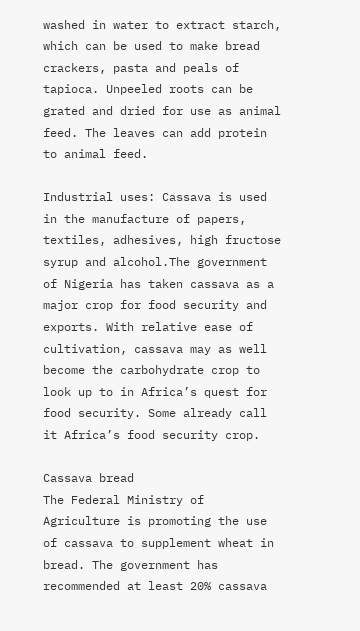washed in water to extract starch, which can be used to make bread crackers, pasta and peals of tapioca. Unpeeled roots can be grated and dried for use as animal feed. The leaves can add protein to animal feed.

Industrial uses: Cassava is used in the manufacture of papers, textiles, adhesives, high fructose syrup and alcohol.The government of Nigeria has taken cassava as a major crop for food security and exports. With relative ease of cultivation, cassava may as well become the carbohydrate crop to look up to in Africa’s quest for food security. Some already call it Africa’s food security crop.

Cassava bread
The Federal Ministry of Agriculture is promoting the use of cassava to supplement wheat in bread. The government has recommended at least 20% cassava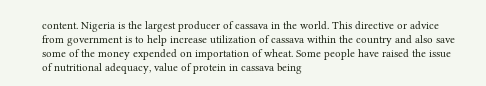content. Nigeria is the largest producer of cassava in the world. This directive or advice from government is to help increase utilization of cassava within the country and also save some of the money expended on importation of wheat. Some people have raised the issue of nutritional adequacy, value of protein in cassava being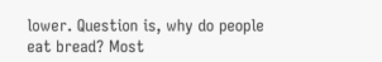lower. Question is, why do people eat bread? Most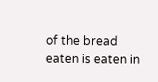of the bread eaten is eaten in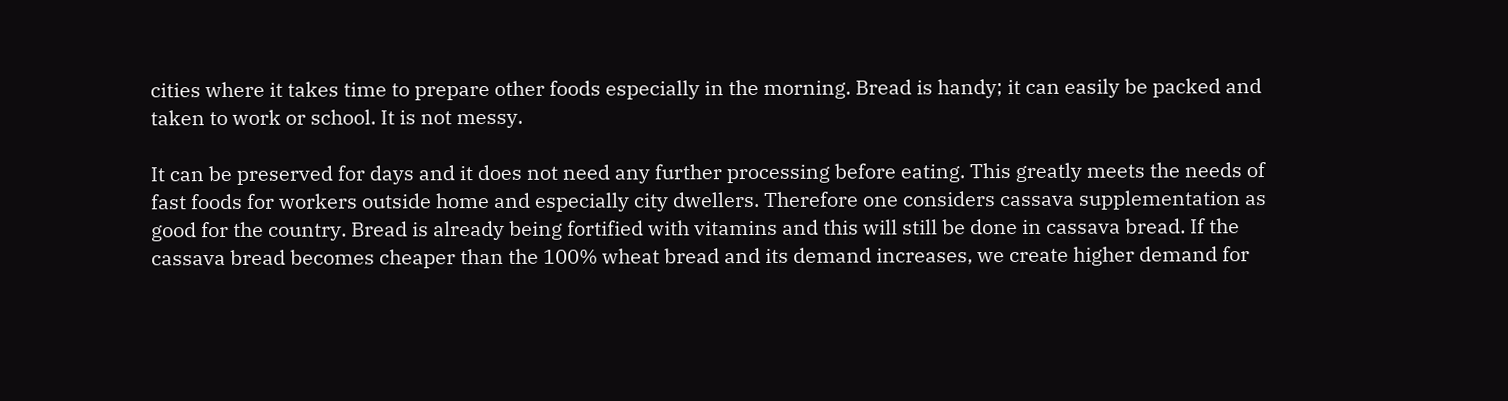cities where it takes time to prepare other foods especially in the morning. Bread is handy; it can easily be packed and taken to work or school. It is not messy.

It can be preserved for days and it does not need any further processing before eating. This greatly meets the needs of fast foods for workers outside home and especially city dwellers. Therefore one considers cassava supplementation as good for the country. Bread is already being fortified with vitamins and this will still be done in cassava bread. If the cassava bread becomes cheaper than the 100% wheat bread and its demand increases, we create higher demand for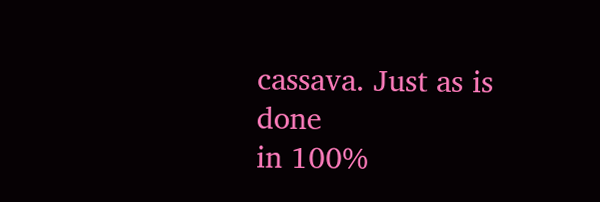cassava. Just as is done
in 100%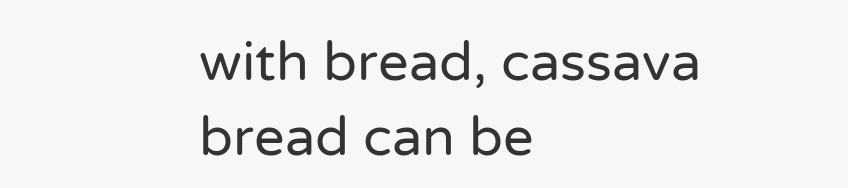with bread, cassava bread can be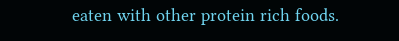eaten with other protein rich foods.